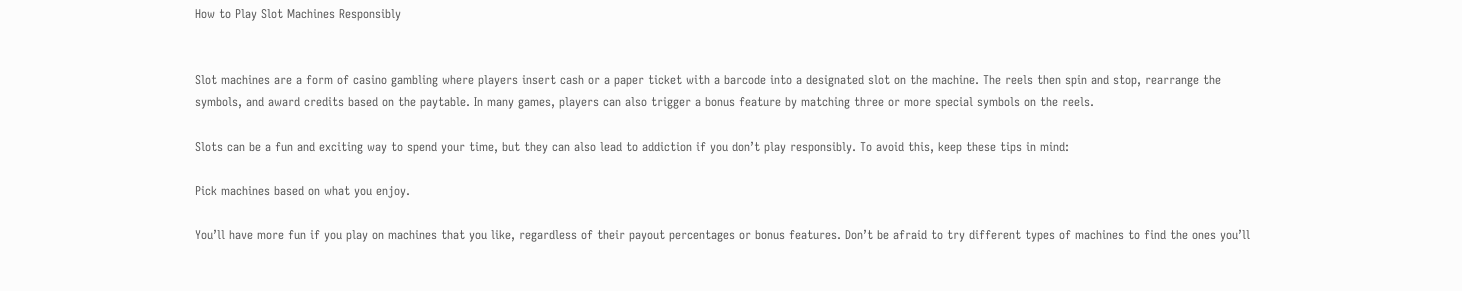How to Play Slot Machines Responsibly


Slot machines are a form of casino gambling where players insert cash or a paper ticket with a barcode into a designated slot on the machine. The reels then spin and stop, rearrange the symbols, and award credits based on the paytable. In many games, players can also trigger a bonus feature by matching three or more special symbols on the reels.

Slots can be a fun and exciting way to spend your time, but they can also lead to addiction if you don’t play responsibly. To avoid this, keep these tips in mind:

Pick machines based on what you enjoy.

You’ll have more fun if you play on machines that you like, regardless of their payout percentages or bonus features. Don’t be afraid to try different types of machines to find the ones you’ll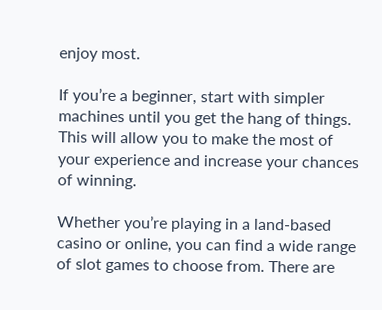enjoy most.

If you’re a beginner, start with simpler machines until you get the hang of things. This will allow you to make the most of your experience and increase your chances of winning.

Whether you’re playing in a land-based casino or online, you can find a wide range of slot games to choose from. There are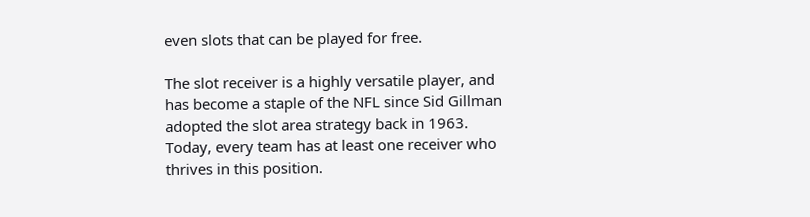even slots that can be played for free.

The slot receiver is a highly versatile player, and has become a staple of the NFL since Sid Gillman adopted the slot area strategy back in 1963. Today, every team has at least one receiver who thrives in this position.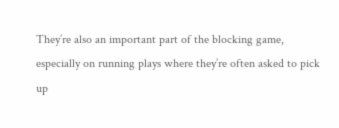They’re also an important part of the blocking game, especially on running plays where they’re often asked to pick up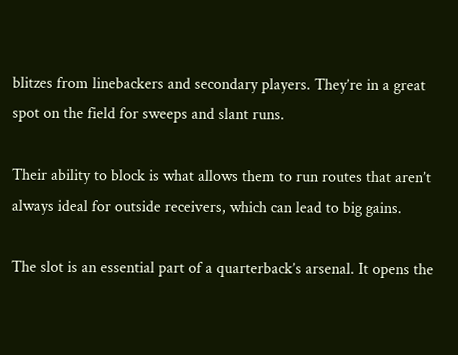blitzes from linebackers and secondary players. They’re in a great spot on the field for sweeps and slant runs.

Their ability to block is what allows them to run routes that aren’t always ideal for outside receivers, which can lead to big gains.

The slot is an essential part of a quarterback’s arsenal. It opens the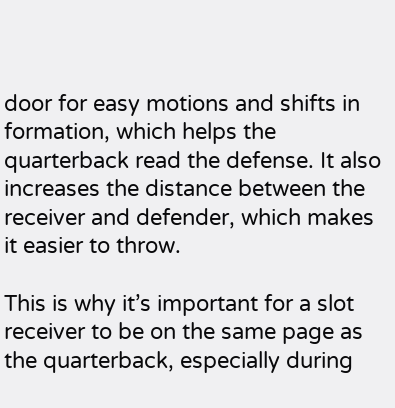door for easy motions and shifts in formation, which helps the quarterback read the defense. It also increases the distance between the receiver and defender, which makes it easier to throw.

This is why it’s important for a slot receiver to be on the same page as the quarterback, especially during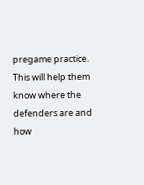pregame practice. This will help them know where the defenders are and how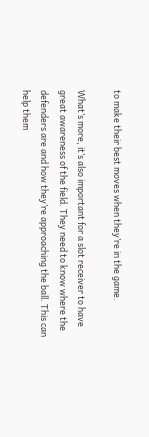to make their best moves when they’re in the game.

What’s more, it’s also important for a slot receiver to have great awareness of the field. They need to know where the defenders are and how they’re approaching the ball. This can help them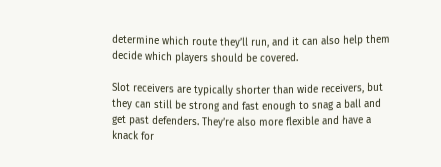determine which route they’ll run, and it can also help them decide which players should be covered.

Slot receivers are typically shorter than wide receivers, but they can still be strong and fast enough to snag a ball and get past defenders. They’re also more flexible and have a knack for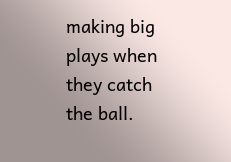making big plays when they catch the ball.